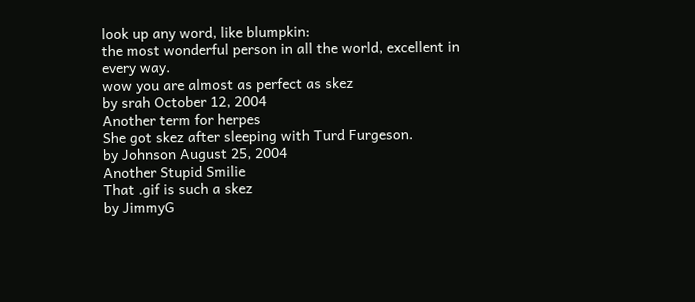look up any word, like blumpkin:
the most wonderful person in all the world, excellent in every way.
wow you are almost as perfect as skez
by srah October 12, 2004
Another term for herpes
She got skez after sleeping with Turd Furgeson.
by Johnson August 25, 2004
Another Stupid Smilie
That .gif is such a skez
by JimmyG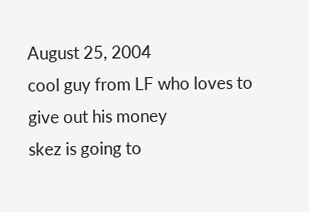August 25, 2004
cool guy from LF who loves to give out his money
skez is going to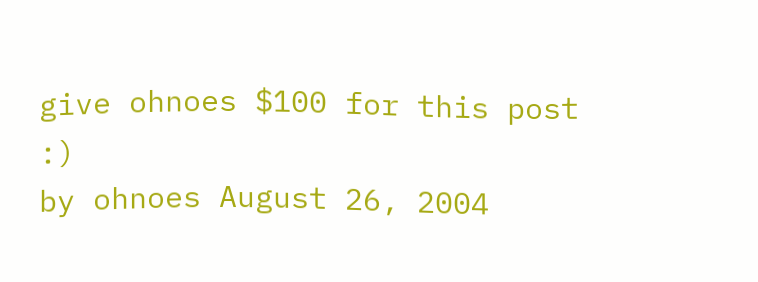give ohnoes $100 for this post :)
by ohnoes August 26, 2004